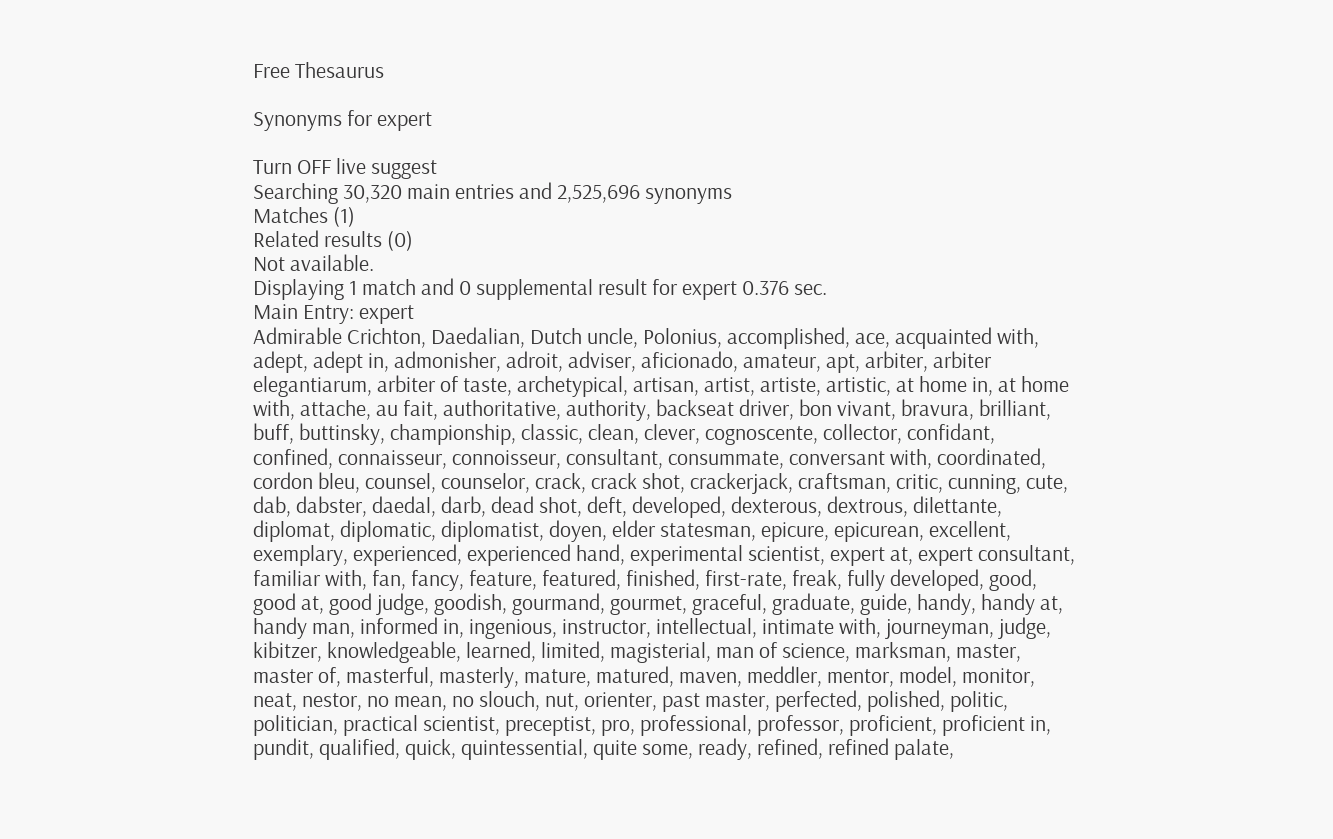Free Thesaurus

Synonyms for expert

Turn OFF live suggest
Searching 30,320 main entries and 2,525,696 synonyms
Matches (1)
Related results (0)
Not available.
Displaying 1 match and 0 supplemental result for expert 0.376 sec.
Main Entry: expert
Admirable Crichton, Daedalian, Dutch uncle, Polonius, accomplished, ace, acquainted with, adept, adept in, admonisher, adroit, adviser, aficionado, amateur, apt, arbiter, arbiter elegantiarum, arbiter of taste, archetypical, artisan, artist, artiste, artistic, at home in, at home with, attache, au fait, authoritative, authority, backseat driver, bon vivant, bravura, brilliant, buff, buttinsky, championship, classic, clean, clever, cognoscente, collector, confidant, confined, connaisseur, connoisseur, consultant, consummate, conversant with, coordinated, cordon bleu, counsel, counselor, crack, crack shot, crackerjack, craftsman, critic, cunning, cute, dab, dabster, daedal, darb, dead shot, deft, developed, dexterous, dextrous, dilettante, diplomat, diplomatic, diplomatist, doyen, elder statesman, epicure, epicurean, excellent, exemplary, experienced, experienced hand, experimental scientist, expert at, expert consultant, familiar with, fan, fancy, feature, featured, finished, first-rate, freak, fully developed, good, good at, good judge, goodish, gourmand, gourmet, graceful, graduate, guide, handy, handy at, handy man, informed in, ingenious, instructor, intellectual, intimate with, journeyman, judge, kibitzer, knowledgeable, learned, limited, magisterial, man of science, marksman, master, master of, masterful, masterly, mature, matured, maven, meddler, mentor, model, monitor, neat, nestor, no mean, no slouch, nut, orienter, past master, perfected, polished, politic, politician, practical scientist, preceptist, pro, professional, professor, proficient, proficient in, pundit, qualified, quick, quintessential, quite some, ready, refined, refined palate,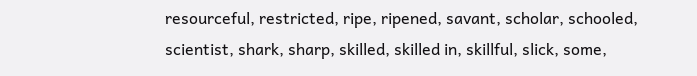resourceful, restricted, ripe, ripened, savant, scholar, schooled, scientist, shark, sharp, skilled, skilled in, skillful, slick, some,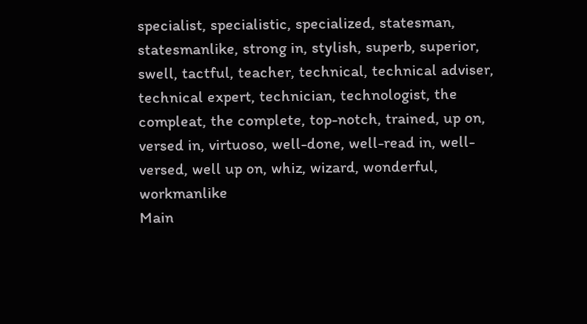specialist, specialistic, specialized, statesman, statesmanlike, strong in, stylish, superb, superior, swell, tactful, teacher, technical, technical adviser, technical expert, technician, technologist, the compleat, the complete, top-notch, trained, up on, versed in, virtuoso, well-done, well-read in, well-versed, well up on, whiz, wizard, wonderful, workmanlike
Main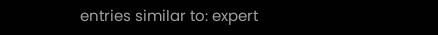entries similar to: expert